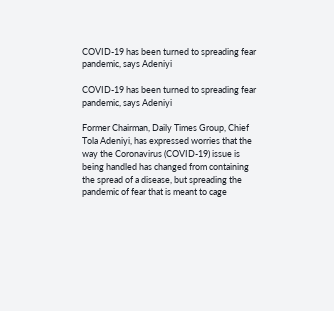COVID-19 has been turned to spreading fear pandemic, says Adeniyi

COVID-19 has been turned to spreading fear pandemic, says Adeniyi

Former Chairman, Daily Times Group, Chief Tola Adeniyi, has expressed worries that the way the Coronavirus (COVID-19) issue is being handled has changed from containing the spread of a disease, but spreading the pandemic of fear that is meant to cage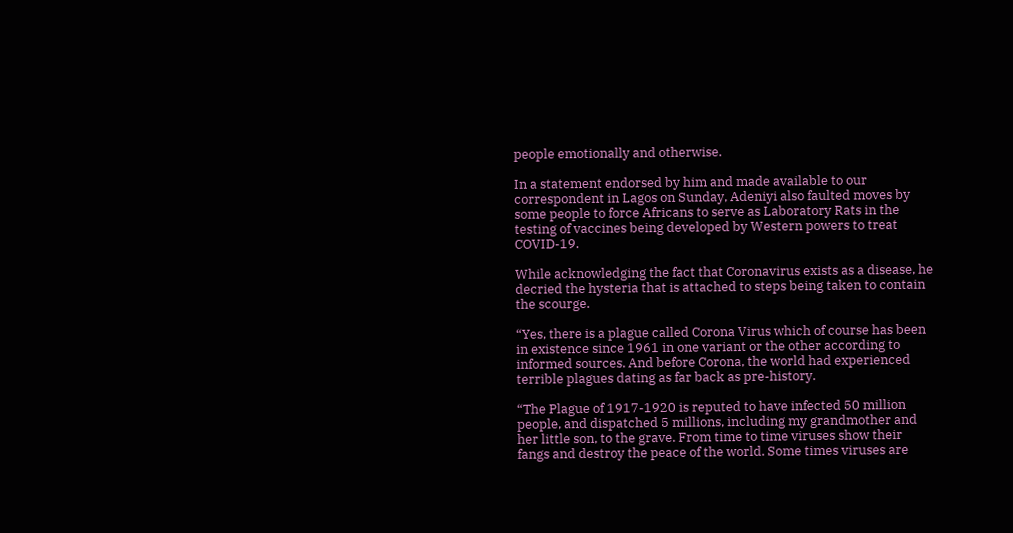people emotionally and otherwise.

In a statement endorsed by him and made available to our correspondent in Lagos on Sunday, Adeniyi also faulted moves by some people to force Africans to serve as Laboratory Rats in the testing of vaccines being developed by Western powers to treat COVID-19.

While acknowledging the fact that Coronavirus exists as a disease, he decried the hysteria that is attached to steps being taken to contain the scourge.

“Yes, there is a plague called Corona Virus which of course has been in existence since 1961 in one variant or the other according to informed sources. And before Corona, the world had experienced terrible plagues dating as far back as pre-history.

“The Plague of 1917-1920 is reputed to have infected 50 million people, and dispatched 5 millions, including my grandmother and her little son, to the grave. From time to time viruses show their fangs and destroy the peace of the world. Some times viruses are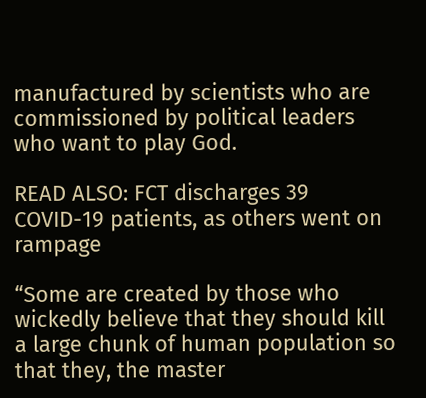manufactured by scientists who are commissioned by political leaders who want to play God.

READ ALSO: FCT discharges 39 COVID-19 patients, as others went on rampage

“Some are created by those who wickedly believe that they should kill a large chunk of human population so that they, the master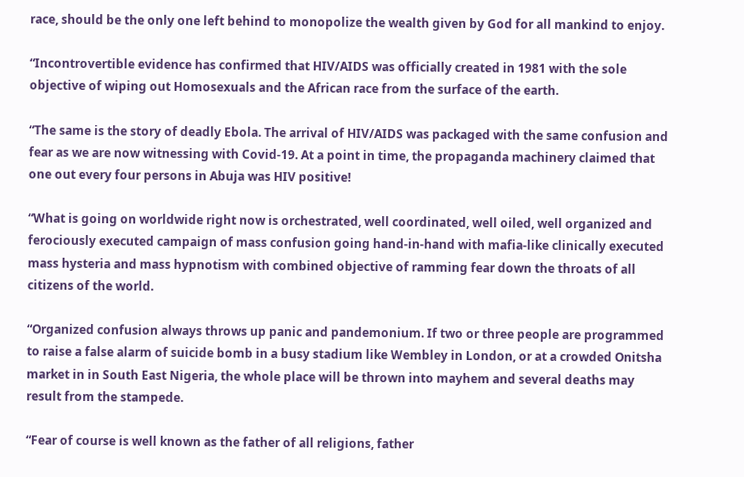race, should be the only one left behind to monopolize the wealth given by God for all mankind to enjoy.

“Incontrovertible evidence has confirmed that HIV/AIDS was officially created in 1981 with the sole objective of wiping out Homosexuals and the African race from the surface of the earth.

“The same is the story of deadly Ebola. The arrival of HIV/AIDS was packaged with the same confusion and fear as we are now witnessing with Covid-19. At a point in time, the propaganda machinery claimed that one out every four persons in Abuja was HIV positive!

“What is going on worldwide right now is orchestrated, well coordinated, well oiled, well organized and ferociously executed campaign of mass confusion going hand-in-hand with mafia-like clinically executed mass hysteria and mass hypnotism with combined objective of ramming fear down the throats of all citizens of the world.

“Organized confusion always throws up panic and pandemonium. If two or three people are programmed to raise a false alarm of suicide bomb in a busy stadium like Wembley in London, or at a crowded Onitsha market in in South East Nigeria, the whole place will be thrown into mayhem and several deaths may result from the stampede.

“Fear of course is well known as the father of all religions, father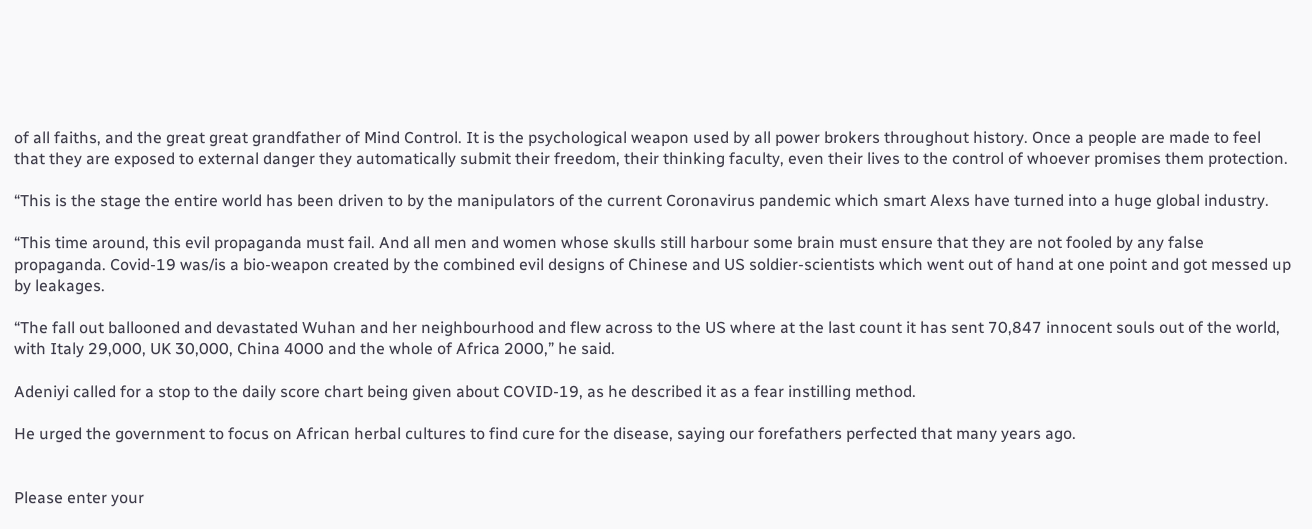of all faiths, and the great great grandfather of Mind Control. It is the psychological weapon used by all power brokers throughout history. Once a people are made to feel that they are exposed to external danger they automatically submit their freedom, their thinking faculty, even their lives to the control of whoever promises them protection.

“This is the stage the entire world has been driven to by the manipulators of the current Coronavirus pandemic which smart Alexs have turned into a huge global industry.

“This time around, this evil propaganda must fail. And all men and women whose skulls still harbour some brain must ensure that they are not fooled by any false propaganda. Covid-19 was/is a bio-weapon created by the combined evil designs of Chinese and US soldier-scientists which went out of hand at one point and got messed up by leakages.

“The fall out ballooned and devastated Wuhan and her neighbourhood and flew across to the US where at the last count it has sent 70,847 innocent souls out of the world, with Italy 29,000, UK 30,000, China 4000 and the whole of Africa 2000,” he said.

Adeniyi called for a stop to the daily score chart being given about COVID-19, as he described it as a fear instilling method.

He urged the government to focus on African herbal cultures to find cure for the disease, saying our forefathers perfected that many years ago.


Please enter your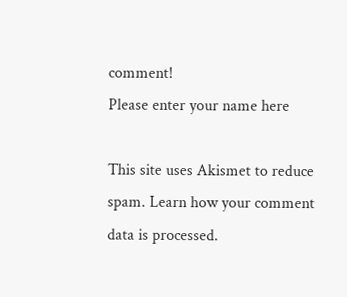comment!
Please enter your name here

This site uses Akismet to reduce spam. Learn how your comment data is processed.